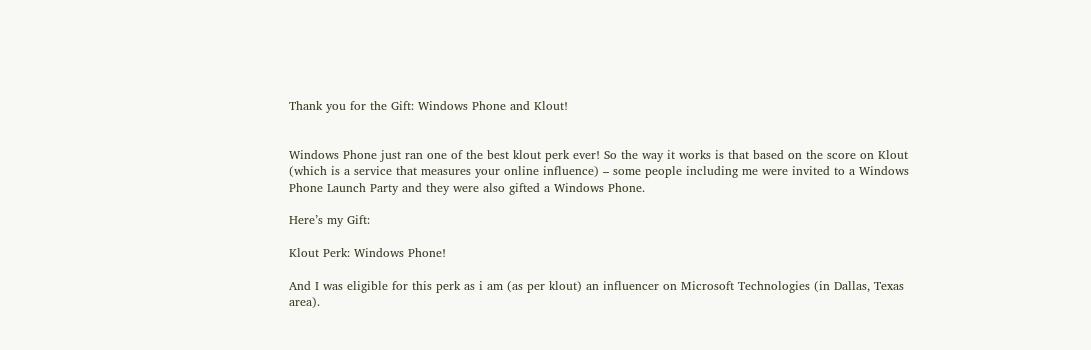Thank you for the Gift: Windows Phone and Klout!


Windows Phone just ran one of the best klout perk ever! So the way it works is that based on the score on Klout (which is a service that measures your online influence) – some people including me were invited to a Windows Phone Launch Party and they were also gifted a Windows Phone.

Here’s my Gift:

Klout Perk: Windows Phone!

And I was eligible for this perk as i am (as per klout) an influencer on Microsoft Technologies (in Dallas, Texas area).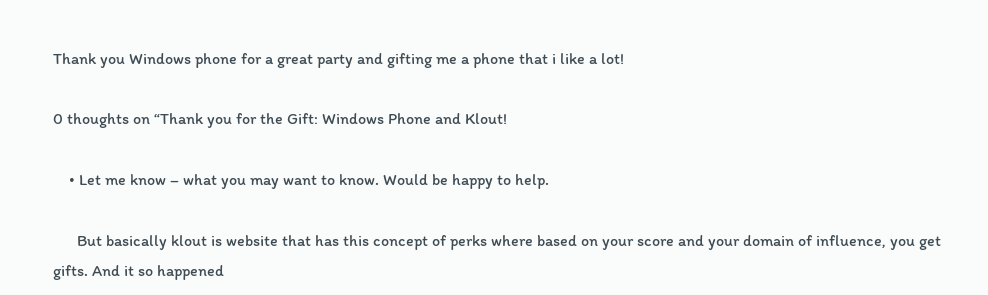Thank you Windows phone for a great party and gifting me a phone that i like a lot!

0 thoughts on “Thank you for the Gift: Windows Phone and Klout!

    • Let me know – what you may want to know. Would be happy to help.

      But basically klout is website that has this concept of perks where based on your score and your domain of influence, you get gifts. And it so happened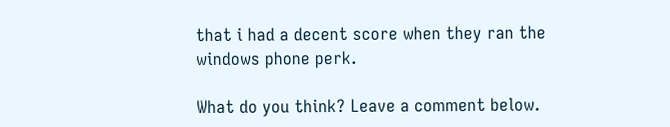that i had a decent score when they ran the windows phone perk.

What do you think? Leave a comment below.